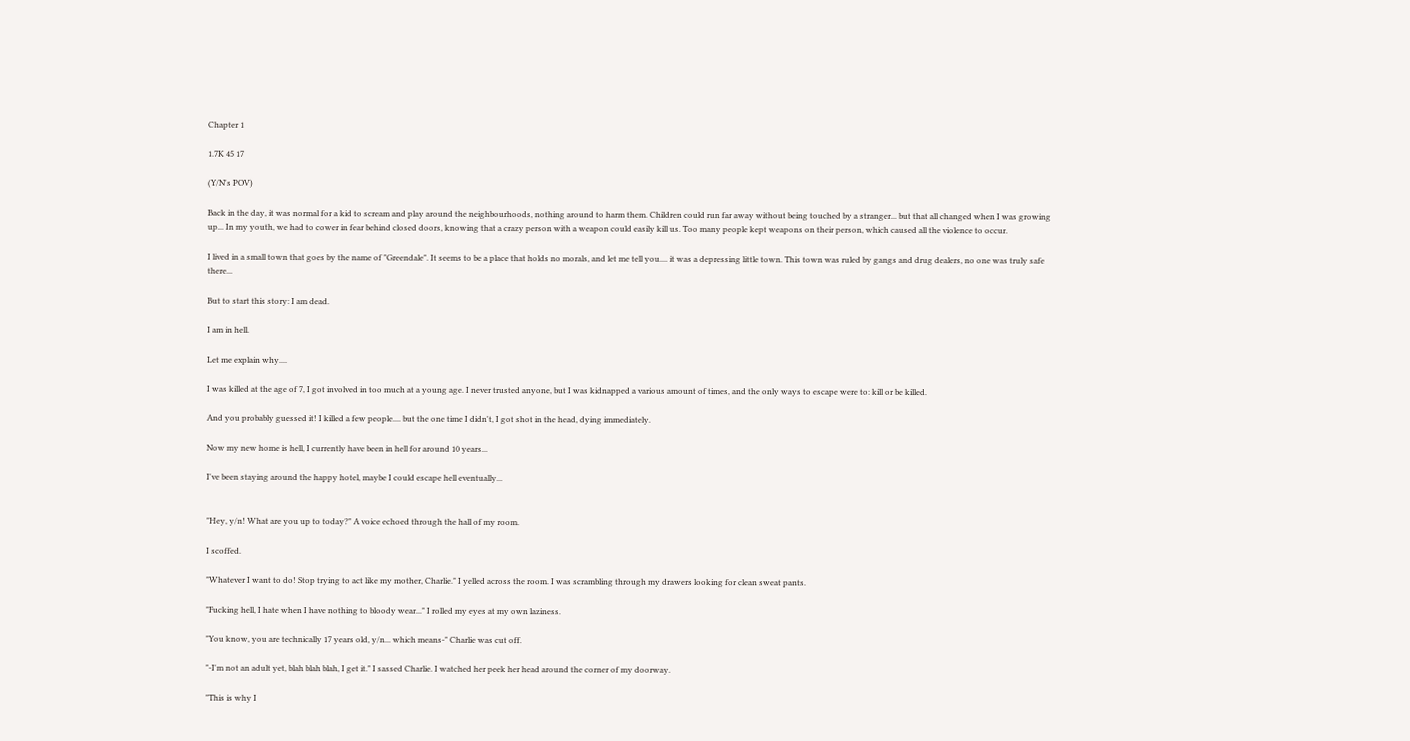Chapter 1

1.7K 45 17

(Y/N's POV)

Back in the day, it was normal for a kid to scream and play around the neighbourhoods, nothing around to harm them. Children could run far away without being touched by a stranger... but that all changed when I was growing up... In my youth, we had to cower in fear behind closed doors, knowing that a crazy person with a weapon could easily kill us. Too many people kept weapons on their person, which caused all the violence to occur.

I lived in a small town that goes by the name of "Greendale". It seems to be a place that holds no morals, and let me tell you.... it was a depressing little town. This town was ruled by gangs and drug dealers, no one was truly safe there...

But to start this story: I am dead.

I am in hell.

Let me explain why....

I was killed at the age of 7, I got involved in too much at a young age. I never trusted anyone, but I was kidnapped a various amount of times, and the only ways to escape were to: kill or be killed.

And you probably guessed it! I killed a few people.... but the one time I didn't, I got shot in the head, dying immediately.

Now my new home is hell, I currently have been in hell for around 10 years...

I've been staying around the happy hotel, maybe I could escape hell eventually...


"Hey, y/n! What are you up to today?" A voice echoed through the hall of my room.

I scoffed.

"Whatever I want to do! Stop trying to act like my mother, Charlie." I yelled across the room. I was scrambling through my drawers looking for clean sweat pants.

"Fucking hell, I hate when I have nothing to bloody wear..." I rolled my eyes at my own laziness.

"You know, you are technically 17 years old, y/n... which means-" Charlie was cut off.

"-I'm not an adult yet, blah blah blah, I get it." I sassed Charlie. I watched her peek her head around the corner of my doorway.

"This is why I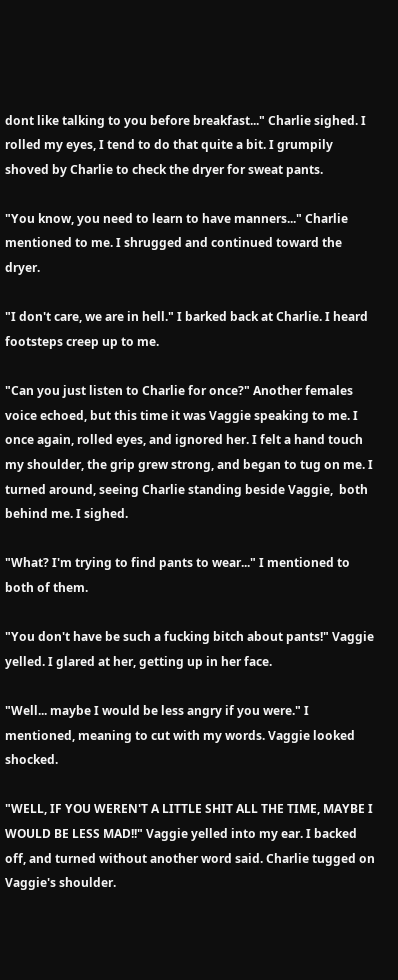dont like talking to you before breakfast..." Charlie sighed. I rolled my eyes, I tend to do that quite a bit. I grumpily shoved by Charlie to check the dryer for sweat pants.

"You know, you need to learn to have manners..." Charlie mentioned to me. I shrugged and continued toward the dryer.

"I don't care, we are in hell." I barked back at Charlie. I heard footsteps creep up to me.

"Can you just listen to Charlie for once?" Another females voice echoed, but this time it was Vaggie speaking to me. I once again, rolled eyes, and ignored her. I felt a hand touch my shoulder, the grip grew strong, and began to tug on me. I turned around, seeing Charlie standing beside Vaggie,  both behind me. I sighed.

"What? I'm trying to find pants to wear..." I mentioned to both of them.

"You don't have be such a fucking bitch about pants!" Vaggie yelled. I glared at her, getting up in her face.

"Well... maybe I would be less angry if you were." I mentioned, meaning to cut with my words. Vaggie looked shocked.

"WELL, IF YOU WEREN'T A LITTLE SHIT ALL THE TIME, MAYBE I WOULD BE LESS MAD!!" Vaggie yelled into my ear. I backed off, and turned without another word said. Charlie tugged on Vaggie's shoulder.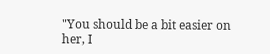"You should be a bit easier on her, I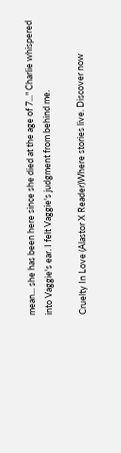mean... she has been here since she died at the age of 7..." Charlie whispered into Vaggie's ear. I felt Vaggie's judgment from behind me.

Cruelty In Love (Alastor X Reader)Where stories live. Discover now